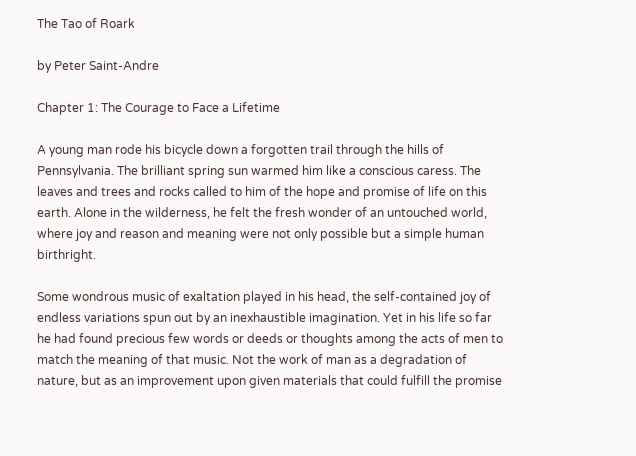The Tao of Roark

by Peter Saint-Andre

Chapter 1: The Courage to Face a Lifetime

A young man rode his bicycle down a forgotten trail through the hills of Pennsylvania. The brilliant spring sun warmed him like a conscious caress. The leaves and trees and rocks called to him of the hope and promise of life on this earth. Alone in the wilderness, he felt the fresh wonder of an untouched world, where joy and reason and meaning were not only possible but a simple human birthright.

Some wondrous music of exaltation played in his head, the self-contained joy of endless variations spun out by an inexhaustible imagination. Yet in his life so far he had found precious few words or deeds or thoughts among the acts of men to match the meaning of that music. Not the work of man as a degradation of nature, but as an improvement upon given materials that could fulfill the promise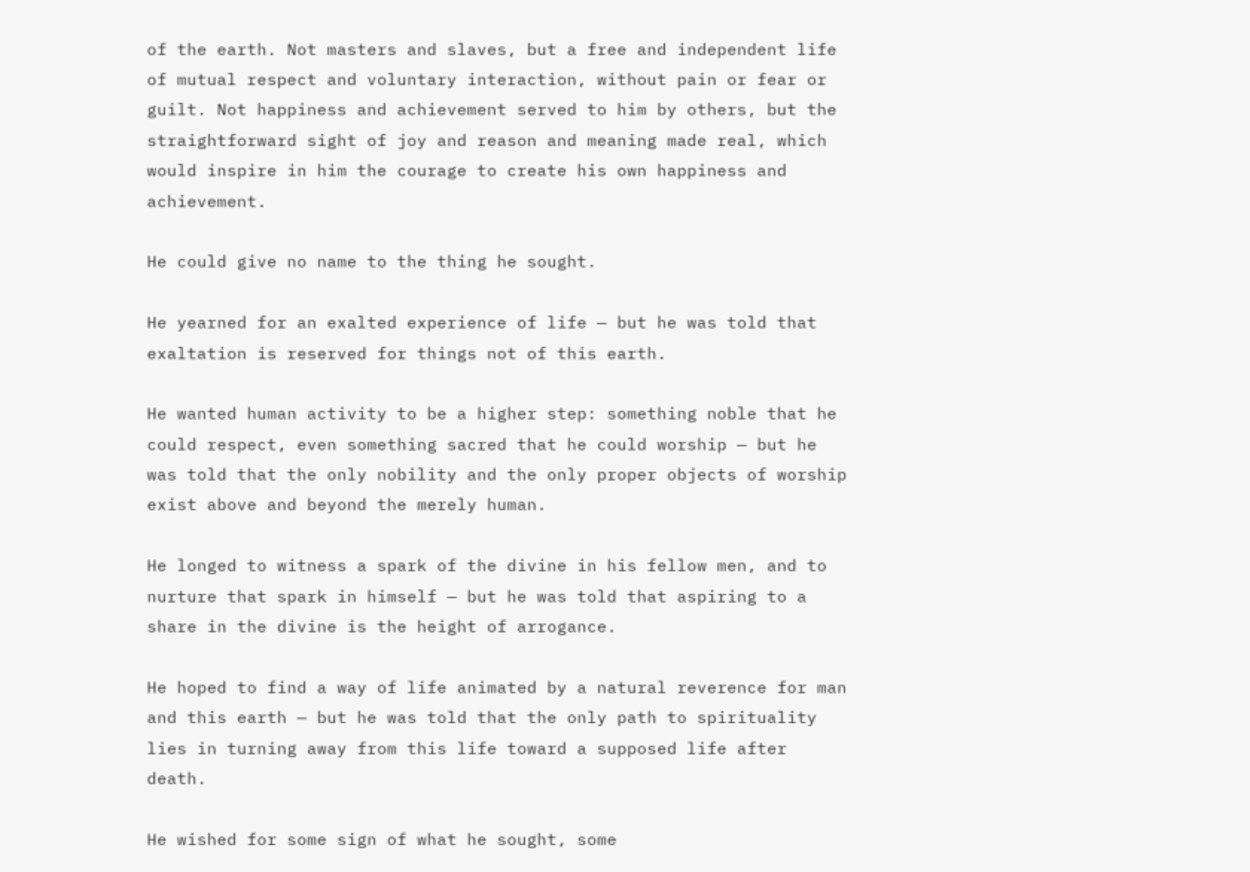of the earth. Not masters and slaves, but a free and independent life of mutual respect and voluntary interaction, without pain or fear or guilt. Not happiness and achievement served to him by others, but the straightforward sight of joy and reason and meaning made real, which would inspire in him the courage to create his own happiness and achievement.

He could give no name to the thing he sought.

He yearned for an exalted experience of life — but he was told that exaltation is reserved for things not of this earth.

He wanted human activity to be a higher step: something noble that he could respect, even something sacred that he could worship — but he was told that the only nobility and the only proper objects of worship exist above and beyond the merely human.

He longed to witness a spark of the divine in his fellow men, and to nurture that spark in himself — but he was told that aspiring to a share in the divine is the height of arrogance.

He hoped to find a way of life animated by a natural reverence for man and this earth — but he was told that the only path to spirituality lies in turning away from this life toward a supposed life after death.

He wished for some sign of what he sought, some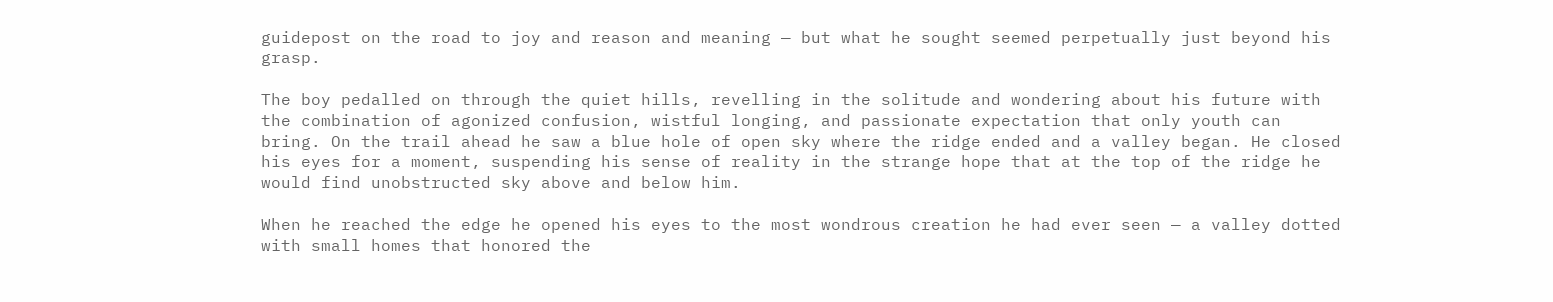guidepost on the road to joy and reason and meaning — but what he sought seemed perpetually just beyond his grasp.

The boy pedalled on through the quiet hills, revelling in the solitude and wondering about his future with the combination of agonized confusion, wistful longing, and passionate expectation that only youth can bring. On the trail ahead he saw a blue hole of open sky where the ridge ended and a valley began. He closed his eyes for a moment, suspending his sense of reality in the strange hope that at the top of the ridge he would find unobstructed sky above and below him.

When he reached the edge he opened his eyes to the most wondrous creation he had ever seen — a valley dotted with small homes that honored the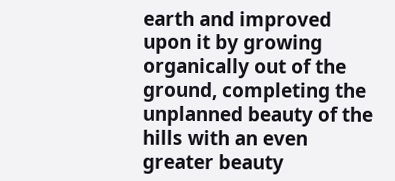earth and improved upon it by growing organically out of the ground, completing the unplanned beauty of the hills with an even greater beauty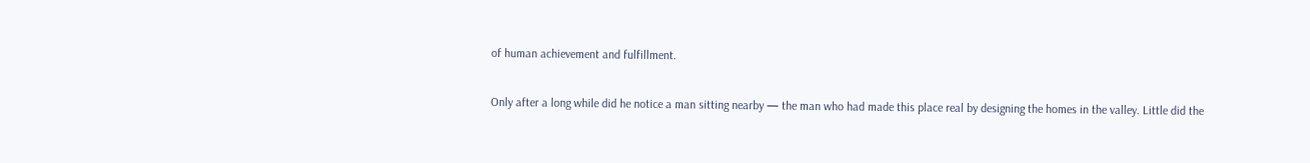of human achievement and fulfillment.

Only after a long while did he notice a man sitting nearby — the man who had made this place real by designing the homes in the valley. Little did the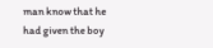man know that he had given the boy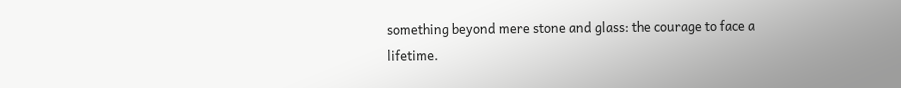something beyond mere stone and glass: the courage to face a lifetime.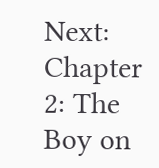Next: Chapter 2: The Boy on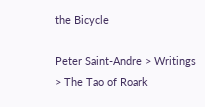the Bicycle

Peter Saint-Andre > Writings > The Tao of Roark